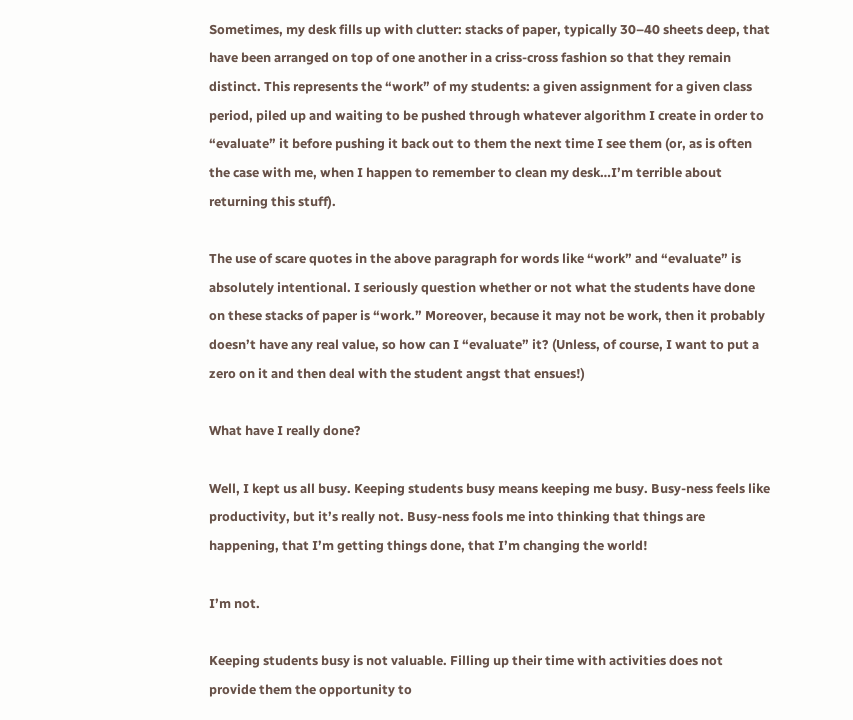Sometimes, my desk fills up with clutter: stacks of paper, typically 30–40 sheets deep, that have been arranged on top of one another in a criss-cross fashion so that they remain distinct. This represents the “work” of my students: a given assignment for a given class period, piled up and waiting to be pushed through whatever algorithm I create in order to “evaluate” it before pushing it back out to them the next time I see them (or, as is often the case with me, when I happen to remember to clean my desk…I’m terrible about returning this stuff).

The use of scare quotes in the above paragraph for words like “work” and “evaluate” is absolutely intentional. I seriously question whether or not what the students have done on these stacks of paper is “work.” Moreover, because it may not be work, then it probably doesn’t have any real value, so how can I “evaluate” it? (Unless, of course, I want to put a zero on it and then deal with the student angst that ensues!)

What have I really done?

Well, I kept us all busy. Keeping students busy means keeping me busy. Busy-ness feels like productivity, but it’s really not. Busy-ness fools me into thinking that things are happening, that I’m getting things done, that I’m changing the world!

I’m not.

Keeping students busy is not valuable. Filling up their time with activities does not provide them the opportunity to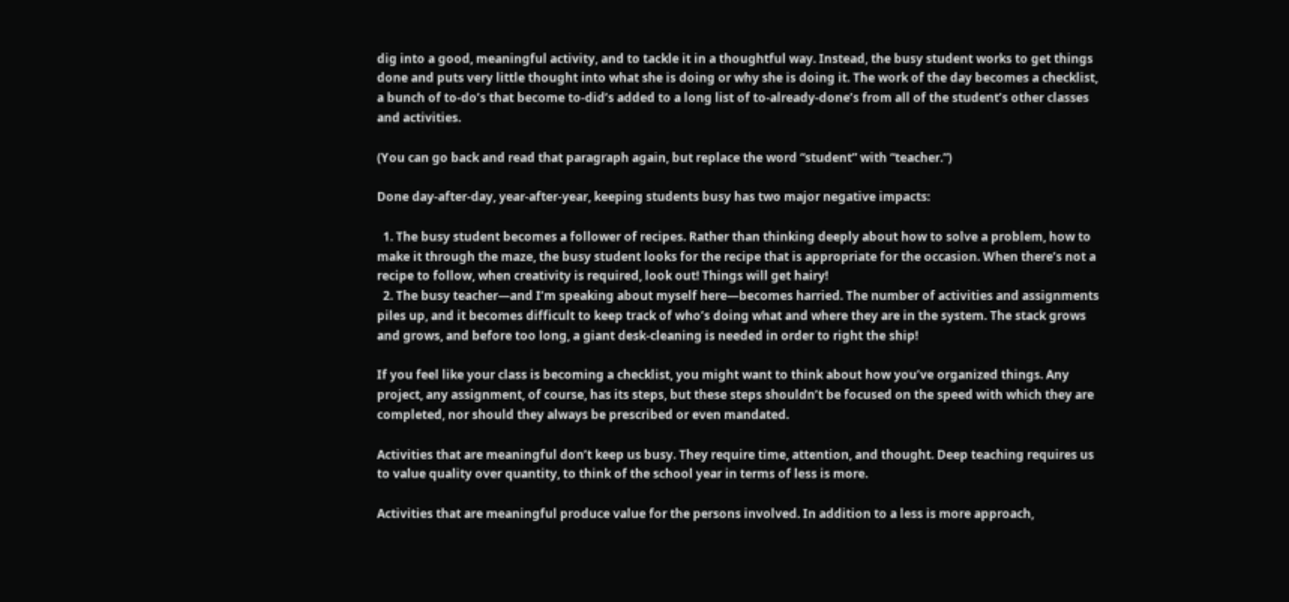dig into a good, meaningful activity, and to tackle it in a thoughtful way. Instead, the busy student works to get things done and puts very little thought into what she is doing or why she is doing it. The work of the day becomes a checklist, a bunch of to-do’s that become to-did’s added to a long list of to-already-done’s from all of the student’s other classes and activities.

(You can go back and read that paragraph again, but replace the word “student” with “teacher.”)

Done day-after-day, year-after-year, keeping students busy has two major negative impacts:

  1. The busy student becomes a follower of recipes. Rather than thinking deeply about how to solve a problem, how to make it through the maze, the busy student looks for the recipe that is appropriate for the occasion. When there’s not a recipe to follow, when creativity is required, look out! Things will get hairy!
  2. The busy teacher—and I’m speaking about myself here—becomes harried. The number of activities and assignments piles up, and it becomes difficult to keep track of who’s doing what and where they are in the system. The stack grows and grows, and before too long, a giant desk-cleaning is needed in order to right the ship!

If you feel like your class is becoming a checklist, you might want to think about how you’ve organized things. Any project, any assignment, of course, has its steps, but these steps shouldn’t be focused on the speed with which they are completed, nor should they always be prescribed or even mandated.

Activities that are meaningful don’t keep us busy. They require time, attention, and thought. Deep teaching requires us to value quality over quantity, to think of the school year in terms of less is more.

Activities that are meaningful produce value for the persons involved. In addition to a less is more approach,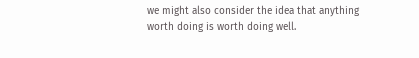we might also consider the idea that anything worth doing is worth doing well.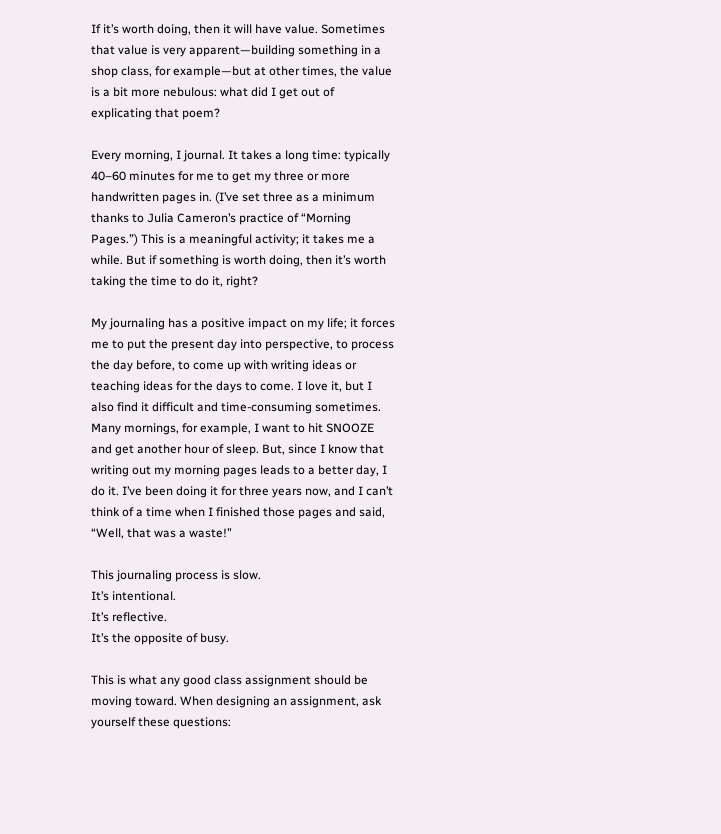If it’s worth doing, then it will have value. Sometimes that value is very apparent—building something in a shop class, for example—but at other times, the value is a bit more nebulous: what did I get out of explicating that poem?

Every morning, I journal. It takes a long time: typically 40–60 minutes for me to get my three or more handwritten pages in. (I’ve set three as a minimum thanks to Julia Cameron’s practice of “Morning Pages.”) This is a meaningful activity; it takes me a while. But if something is worth doing, then it’s worth taking the time to do it, right?

My journaling has a positive impact on my life; it forces me to put the present day into perspective, to process the day before, to come up with writing ideas or teaching ideas for the days to come. I love it, but I also find it difficult and time-consuming sometimes. Many mornings, for example, I want to hit SNOOZE and get another hour of sleep. But, since I know that writing out my morning pages leads to a better day, I do it. I’ve been doing it for three years now, and I can’t think of a time when I finished those pages and said, “Well, that was a waste!”

This journaling process is slow.
It’s intentional.
It’s reflective.
It’s the opposite of busy.

This is what any good class assignment should be moving toward. When designing an assignment, ask yourself these questions: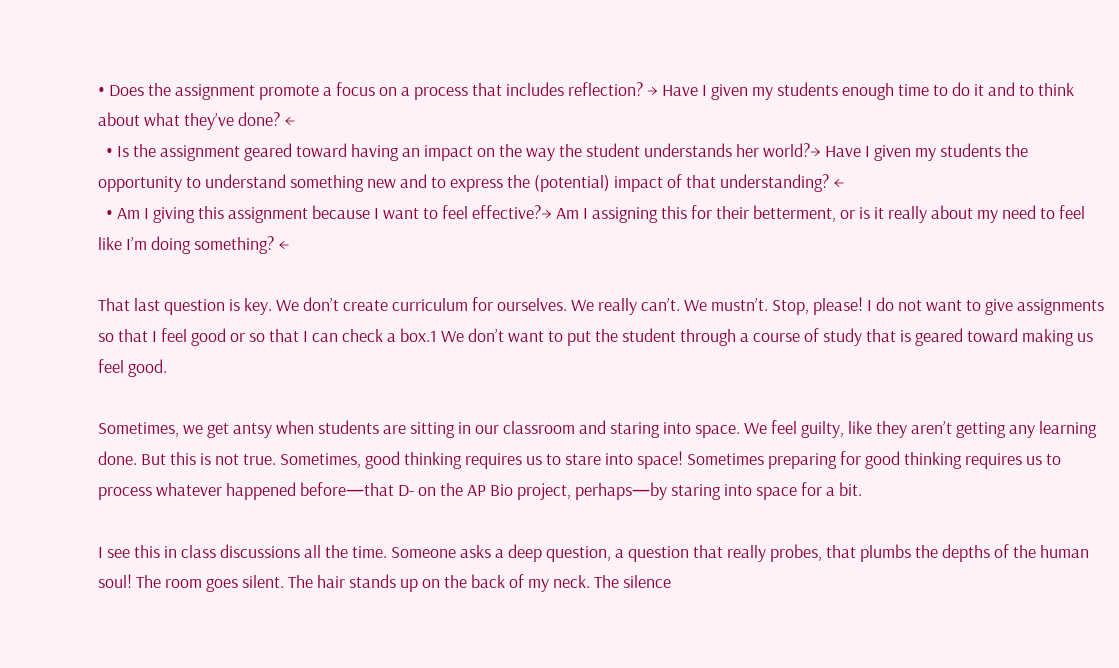• Does the assignment promote a focus on a process that includes reflection? → Have I given my students enough time to do it and to think about what they’ve done? ←
  • Is the assignment geared toward having an impact on the way the student understands her world?→ Have I given my students the opportunity to understand something new and to express the (potential) impact of that understanding? ←
  • Am I giving this assignment because I want to feel effective?→ Am I assigning this for their betterment, or is it really about my need to feel like I’m doing something? ←

That last question is key. We don’t create curriculum for ourselves. We really can’t. We mustn’t. Stop, please! I do not want to give assignments so that I feel good or so that I can check a box.1 We don’t want to put the student through a course of study that is geared toward making us feel good.

Sometimes, we get antsy when students are sitting in our classroom and staring into space. We feel guilty, like they aren’t getting any learning done. But this is not true. Sometimes, good thinking requires us to stare into space! Sometimes preparing for good thinking requires us to process whatever happened before—that D- on the AP Bio project, perhaps—by staring into space for a bit.

I see this in class discussions all the time. Someone asks a deep question, a question that really probes, that plumbs the depths of the human soul! The room goes silent. The hair stands up on the back of my neck. The silence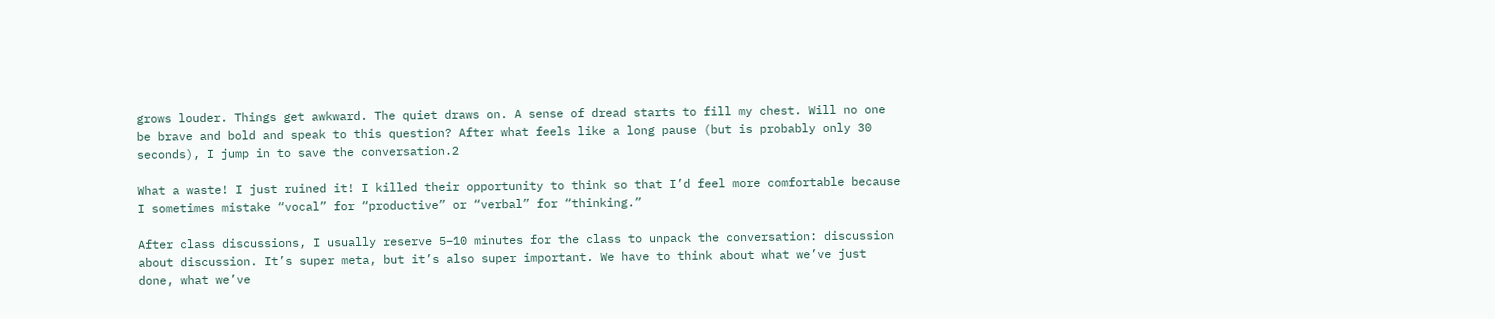grows louder. Things get awkward. The quiet draws on. A sense of dread starts to fill my chest. Will no one be brave and bold and speak to this question? After what feels like a long pause (but is probably only 30 seconds), I jump in to save the conversation.2

What a waste! I just ruined it! I killed their opportunity to think so that I’d feel more comfortable because I sometimes mistake “vocal” for “productive” or “verbal” for “thinking.”

After class discussions, I usually reserve 5–10 minutes for the class to unpack the conversation: discussion about discussion. It’s super meta, but it’s also super important. We have to think about what we’ve just done, what we’ve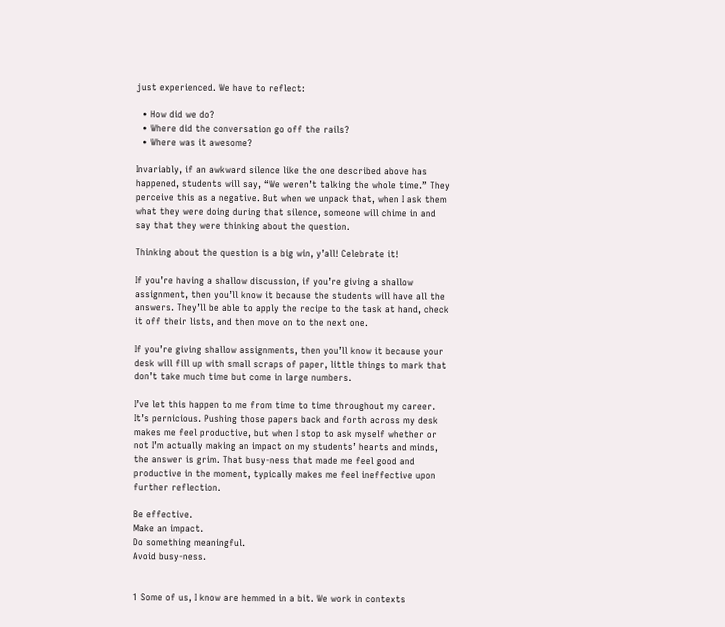just experienced. We have to reflect:

  • How did we do?
  • Where did the conversation go off the rails?
  • Where was it awesome?

Invariably, if an awkward silence like the one described above has happened, students will say, “We weren’t talking the whole time.” They perceive this as a negative. But when we unpack that, when I ask them what they were doing during that silence, someone will chime in and say that they were thinking about the question.

Thinking about the question is a big win, y’all! Celebrate it!

If you’re having a shallow discussion, if you’re giving a shallow assignment, then you’ll know it because the students will have all the answers. They’ll be able to apply the recipe to the task at hand, check it off their lists, and then move on to the next one.

If you’re giving shallow assignments, then you’ll know it because your desk will fill up with small scraps of paper, little things to mark that don’t take much time but come in large numbers.

I’ve let this happen to me from time to time throughout my career. It’s pernicious. Pushing those papers back and forth across my desk makes me feel productive, but when I stop to ask myself whether or not I’m actually making an impact on my students’ hearts and minds, the answer is grim. That busy-ness that made me feel good and productive in the moment, typically makes me feel ineffective upon further reflection.

Be effective.
Make an impact.
Do something meaningful.
Avoid busy-ness.


1 Some of us, I know are hemmed in a bit. We work in contexts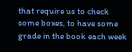that require us to check some boxes, to have some grade in the book each week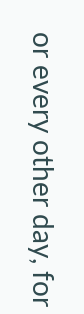or every other day, for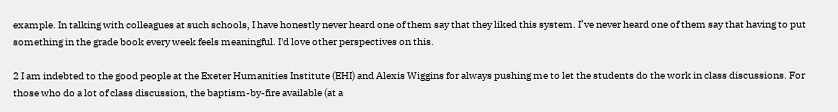example. In talking with colleagues at such schools, I have honestly never heard one of them say that they liked this system. I’ve never heard one of them say that having to put something in the grade book every week feels meaningful. I'd love other perspectives on this.

2 I am indebted to the good people at the Exeter Humanities Institute (EHI) and Alexis Wiggins for always pushing me to let the students do the work in class discussions. For those who do a lot of class discussion, the baptism-by-fire available (at a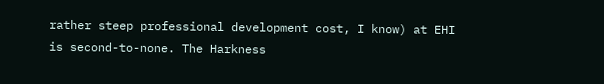rather steep professional development cost, I know) at EHI is second-to-none. The Harkness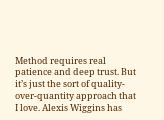Method requires real patience and deep trust. But it’s just the sort of quality-over-quantity approach that I love. Alexis Wiggins has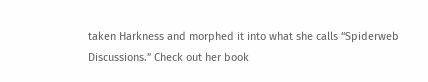taken Harkness and morphed it into what she calls “Spiderweb Discussions.” Check out her book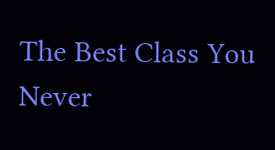The Best Class You Never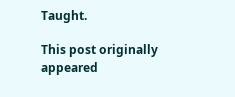Taught.

This post originally appeared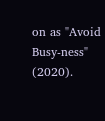on as "Avoid Busy-ness" (2020).